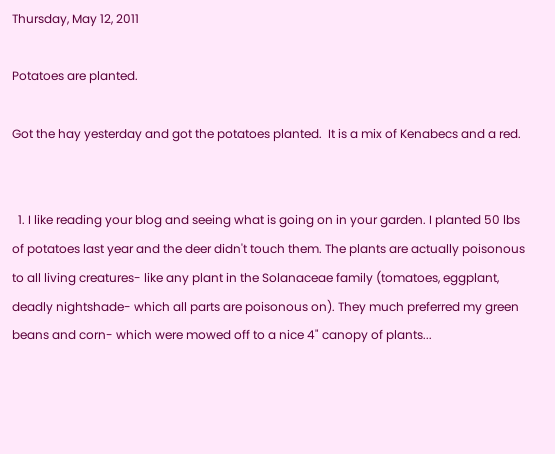Thursday, May 12, 2011

Potatoes are planted.

Got the hay yesterday and got the potatoes planted.  It is a mix of Kenabecs and a red.


  1. I like reading your blog and seeing what is going on in your garden. I planted 50 lbs of potatoes last year and the deer didn't touch them. The plants are actually poisonous to all living creatures- like any plant in the Solanaceae family (tomatoes, eggplant, deadly nightshade- which all parts are poisonous on). They much preferred my green beans and corn- which were mowed off to a nice 4" canopy of plants...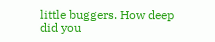little buggers. How deep did you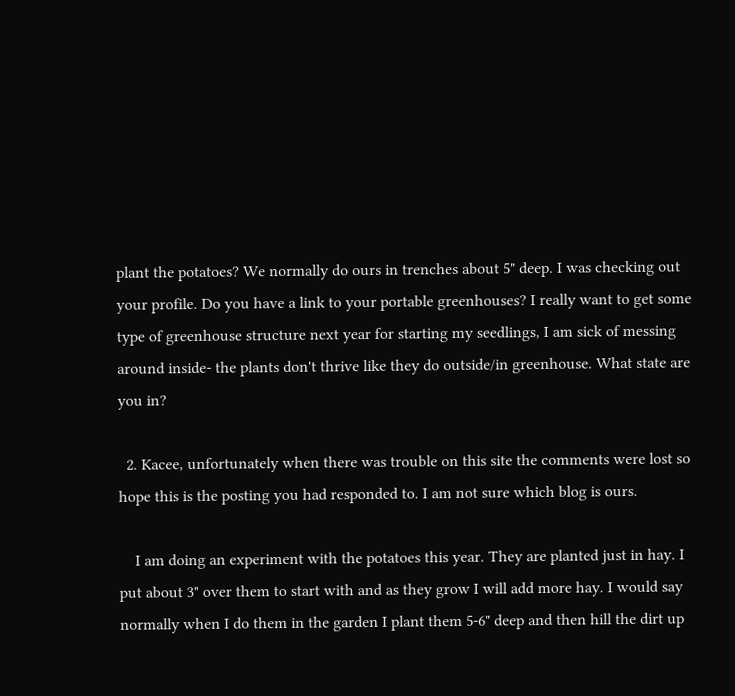plant the potatoes? We normally do ours in trenches about 5" deep. I was checking out your profile. Do you have a link to your portable greenhouses? I really want to get some type of greenhouse structure next year for starting my seedlings, I am sick of messing around inside- the plants don't thrive like they do outside/in greenhouse. What state are you in?

  2. Kacee, unfortunately when there was trouble on this site the comments were lost so hope this is the posting you had responded to. I am not sure which blog is ours.

    I am doing an experiment with the potatoes this year. They are planted just in hay. I put about 3" over them to start with and as they grow I will add more hay. I would say normally when I do them in the garden I plant them 5-6" deep and then hill the dirt up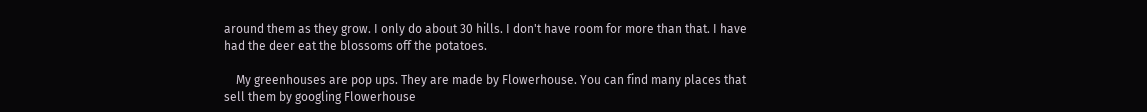around them as they grow. I only do about 30 hills. I don't have room for more than that. I have had the deer eat the blossoms off the potatoes.

    My greenhouses are pop ups. They are made by Flowerhouse. You can find many places that sell them by googling Flowerhouse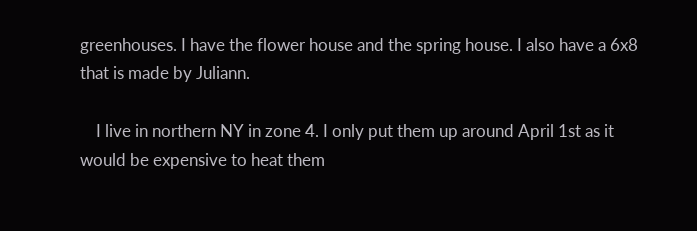greenhouses. I have the flower house and the spring house. I also have a 6x8 that is made by Juliann.

    I live in northern NY in zone 4. I only put them up around April 1st as it would be expensive to heat them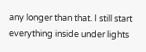any longer than that. I still start everything inside under lights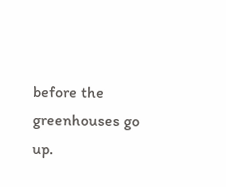before the greenhouses go up.